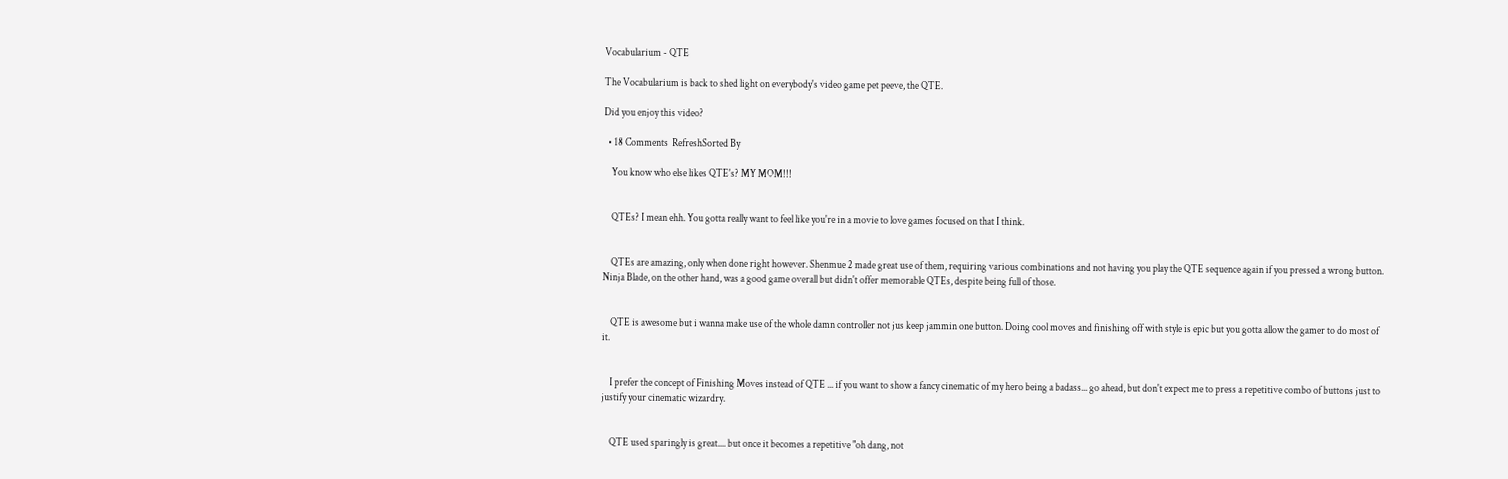Vocabularium - QTE

The Vocabularium is back to shed light on everybody's video game pet peeve, the QTE.

Did you enjoy this video?

  • 18 Comments  RefreshSorted By

    You know who else likes QTE's? MY MOM!!!


    QTEs? I mean ehh. You gotta really want to feel like you're in a movie to love games focused on that I think.


    QTEs are amazing, only when done right however. Shenmue 2 made great use of them, requiring various combinations and not having you play the QTE sequence again if you pressed a wrong button. Ninja Blade, on the other hand, was a good game overall but didn't offer memorable QTEs, despite being full of those.


    QTE is awesome but i wanna make use of the whole damn controller not jus keep jammin one button. Doing cool moves and finishing off with style is epic but you gotta allow the gamer to do most of it.


    I prefer the concept of Finishing Moves instead of QTE ... if you want to show a fancy cinematic of my hero being a badass... go ahead, but don't expect me to press a repetitive combo of buttons just to justify your cinematic wizardry.


    QTE used sparingly is great.... but once it becomes a repetitive "oh dang, not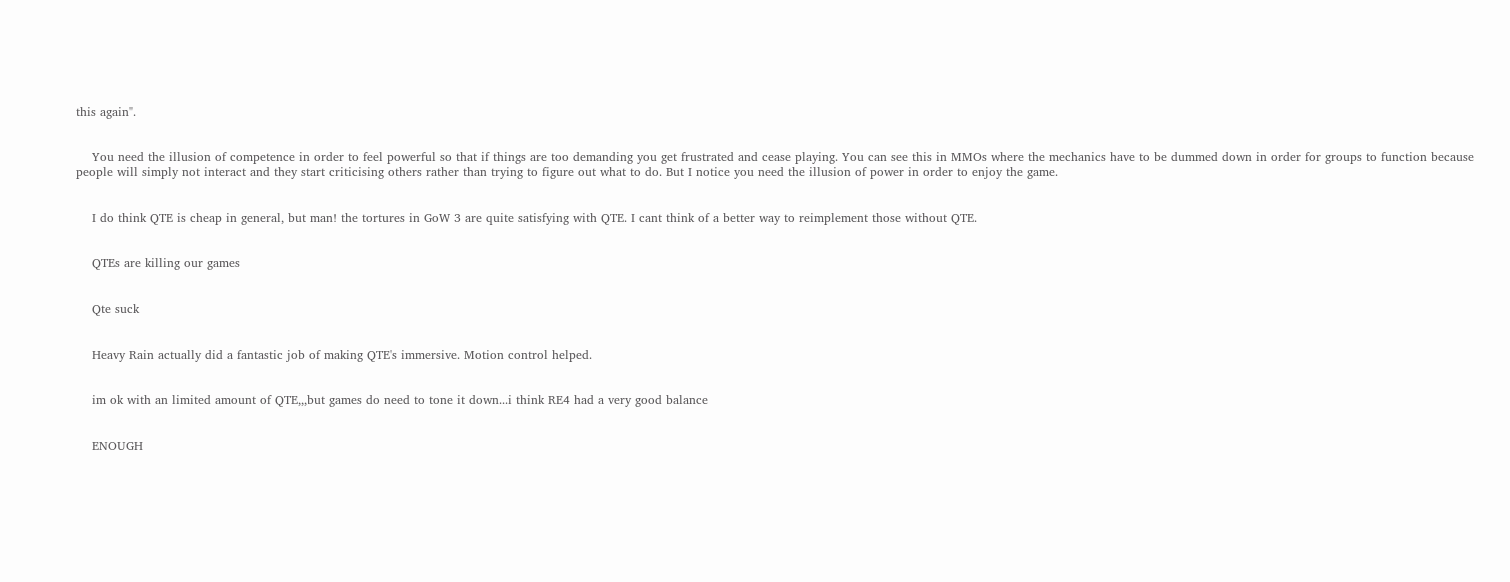this again".


    You need the illusion of competence in order to feel powerful so that if things are too demanding you get frustrated and cease playing. You can see this in MMOs where the mechanics have to be dummed down in order for groups to function because people will simply not interact and they start criticising others rather than trying to figure out what to do. But I notice you need the illusion of power in order to enjoy the game.


    I do think QTE is cheap in general, but man! the tortures in GoW 3 are quite satisfying with QTE. I cant think of a better way to reimplement those without QTE.


    QTEs are killing our games


    Qte suck


    Heavy Rain actually did a fantastic job of making QTE's immersive. Motion control helped.


    im ok with an limited amount of QTE,,,but games do need to tone it down...i think RE4 had a very good balance


    ENOUGH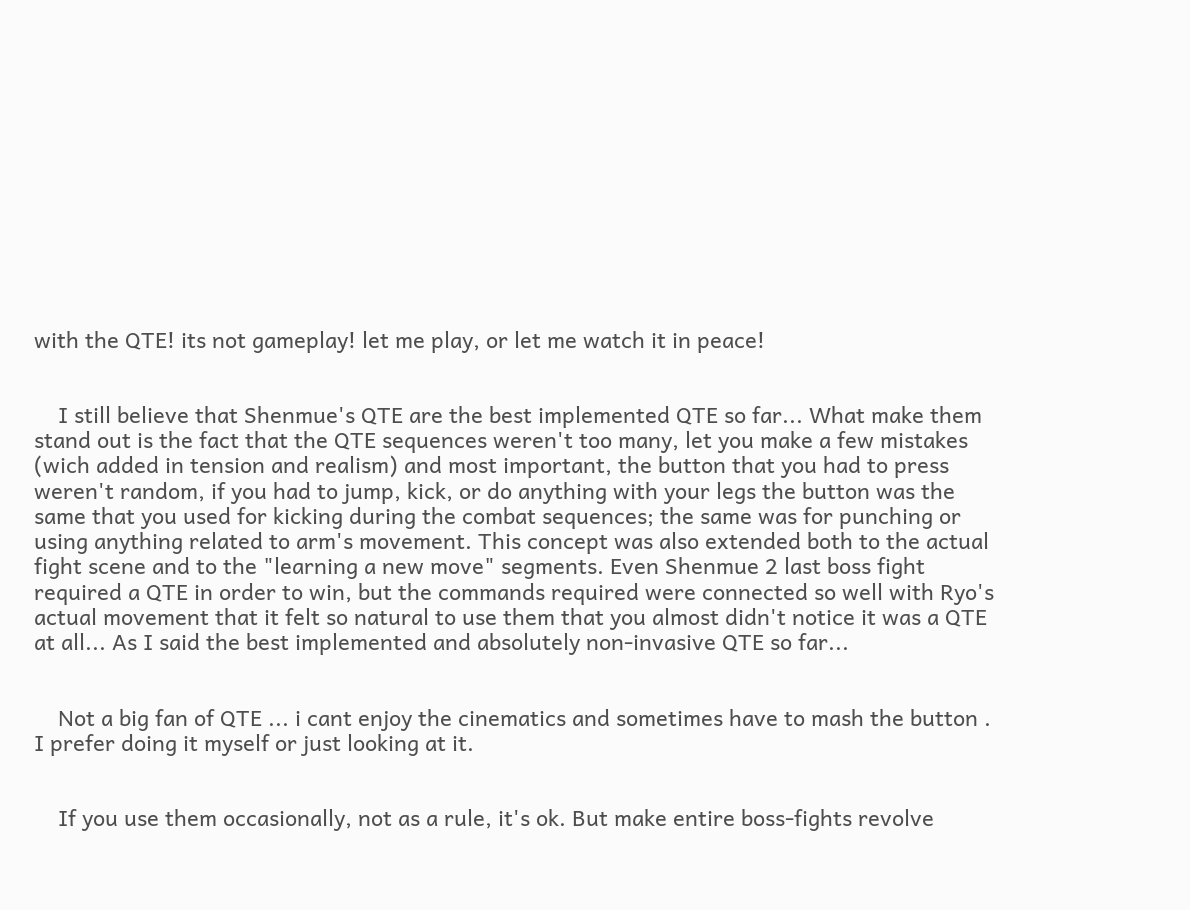with the QTE! its not gameplay! let me play, or let me watch it in peace!


    I still believe that Shenmue's QTE are the best implemented QTE so far... What make them stand out is the fact that the QTE sequences weren't too many, let you make a few mistakes (wich added in tension and realism) and most important, the button that you had to press weren't random, if you had to jump, kick, or do anything with your legs the button was the same that you used for kicking during the combat sequences; the same was for punching or using anything related to arm's movement. This concept was also extended both to the actual fight scene and to the "learning a new move" segments. Even Shenmue 2 last boss fight required a QTE in order to win, but the commands required were connected so well with Ryo's actual movement that it felt so natural to use them that you almost didn't notice it was a QTE at all... As I said the best implemented and absolutely non-invasive QTE so far...


    Not a big fan of QTE ... i cant enjoy the cinematics and sometimes have to mash the button . I prefer doing it myself or just looking at it.


    If you use them occasionally, not as a rule, it's ok. But make entire boss-fights revolve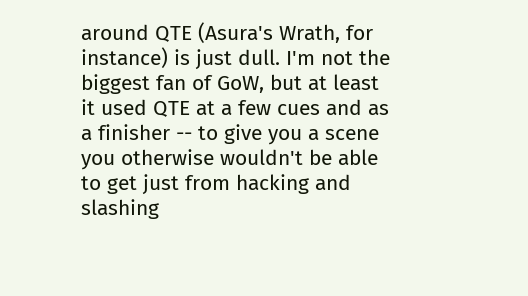around QTE (Asura's Wrath, for instance) is just dull. I'm not the biggest fan of GoW, but at least it used QTE at a few cues and as a finisher -- to give you a scene you otherwise wouldn't be able to get just from hacking and slashing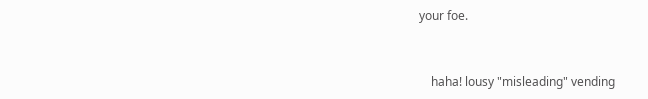your foe.


    haha! lousy "misleading" vending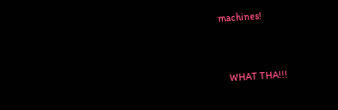machines!


    WHAT THA!!!